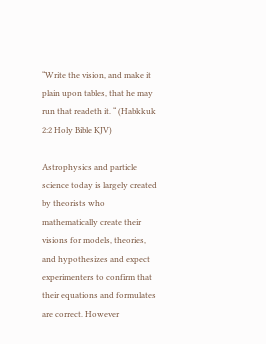“Write the vision, and make it plain upon tables, that he may run that readeth it. “ (Habkkuk 2:2 Holy Bible KJV)

Astrophysics and particle science today is largely created by theorists who mathematically create their visions for models, theories, and hypothesizes and expect experimenters to confirm that their equations and formulates are correct. However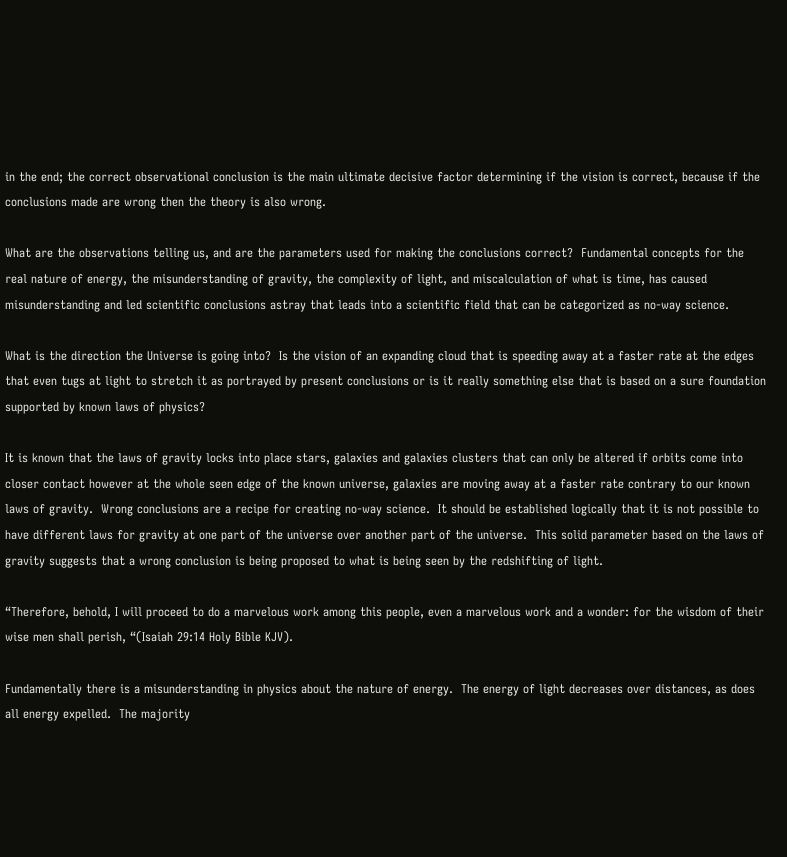in the end; the correct observational conclusion is the main ultimate decisive factor determining if the vision is correct, because if the conclusions made are wrong then the theory is also wrong.

What are the observations telling us, and are the parameters used for making the conclusions correct?  Fundamental concepts for the real nature of energy, the misunderstanding of gravity, the complexity of light, and miscalculation of what is time, has caused misunderstanding and led scientific conclusions astray that leads into a scientific field that can be categorized as no-way science.

What is the direction the Universe is going into?  Is the vision of an expanding cloud that is speeding away at a faster rate at the edges that even tugs at light to stretch it as portrayed by present conclusions or is it really something else that is based on a sure foundation supported by known laws of physics?

It is known that the laws of gravity locks into place stars, galaxies and galaxies clusters that can only be altered if orbits come into closer contact however at the whole seen edge of the known universe, galaxies are moving away at a faster rate contrary to our known laws of gravity.  Wrong conclusions are a recipe for creating no-way science.  It should be established logically that it is not possible to have different laws for gravity at one part of the universe over another part of the universe.  This solid parameter based on the laws of gravity suggests that a wrong conclusion is being proposed to what is being seen by the redshifting of light.

“Therefore, behold, I will proceed to do a marvelous work among this people, even a marvelous work and a wonder: for the wisdom of their wise men shall perish, “(Isaiah 29:14 Holy Bible KJV).

Fundamentally there is a misunderstanding in physics about the nature of energy.  The energy of light decreases over distances, as does all energy expelled.  The majority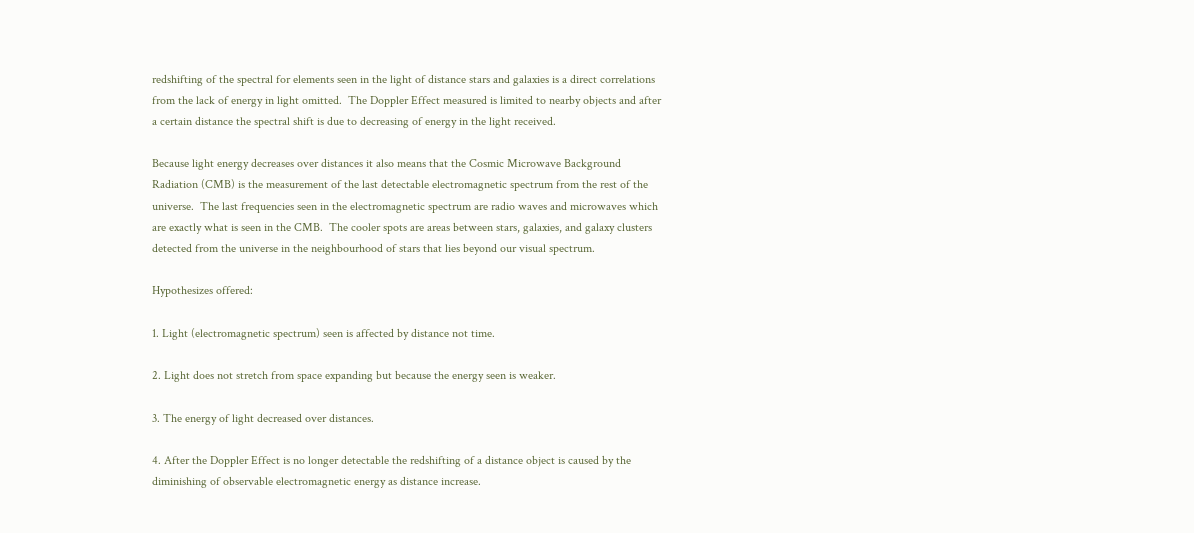redshifting of the spectral for elements seen in the light of distance stars and galaxies is a direct correlations from the lack of energy in light omitted.  The Doppler Effect measured is limited to nearby objects and after a certain distance the spectral shift is due to decreasing of energy in the light received.

Because light energy decreases over distances it also means that the Cosmic Microwave Background Radiation (CMB) is the measurement of the last detectable electromagnetic spectrum from the rest of the universe.  The last frequencies seen in the electromagnetic spectrum are radio waves and microwaves which are exactly what is seen in the CMB.  The cooler spots are areas between stars, galaxies, and galaxy clusters detected from the universe in the neighbourhood of stars that lies beyond our visual spectrum.

Hypothesizes offered:

1. Light (electromagnetic spectrum) seen is affected by distance not time.

2. Light does not stretch from space expanding but because the energy seen is weaker.

3. The energy of light decreased over distances.

4. After the Doppler Effect is no longer detectable the redshifting of a distance object is caused by the diminishing of observable electromagnetic energy as distance increase.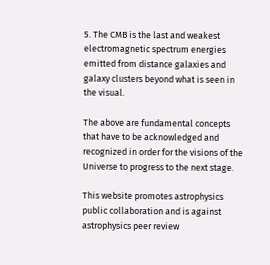5. The CMB is the last and weakest electromagnetic spectrum energies emitted from distance galaxies and galaxy clusters beyond what is seen in the visual.

The above are fundamental concepts that have to be acknowledged and recognized in order for the visions of the Universe to progress to the next stage.

This website promotes astrophysics public collaboration and is against astrophysics peer review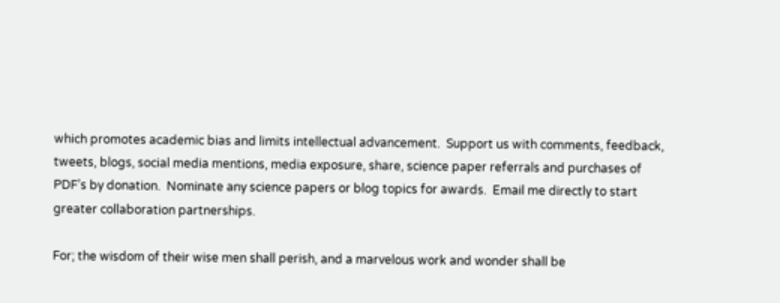which promotes academic bias and limits intellectual advancement.  Support us with comments, feedback, tweets, blogs, social media mentions, media exposure, share, science paper referrals and purchases of PDF’s by donation.  Nominate any science papers or blog topics for awards.  Email me directly to start greater collaboration partnerships.

For; the wisdom of their wise men shall perish, and a marvelous work and wonder shall be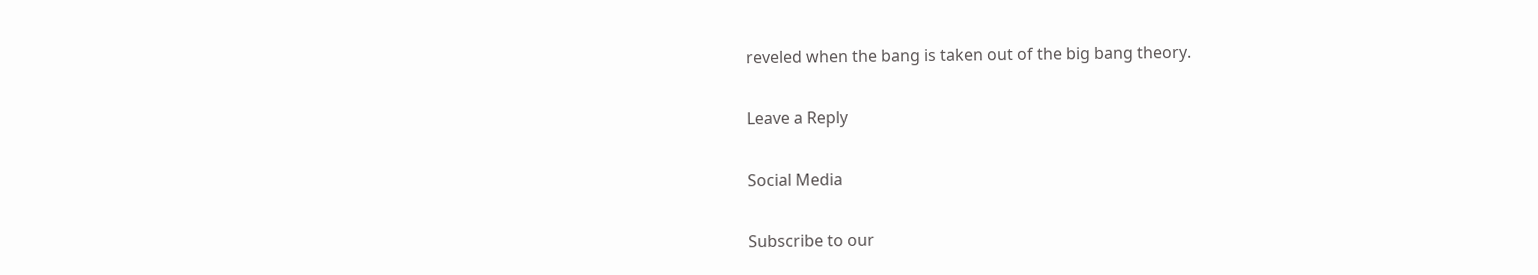reveled when the bang is taken out of the big bang theory.

Leave a Reply

Social Media

Subscribe to our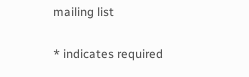mailing list

* indicates required